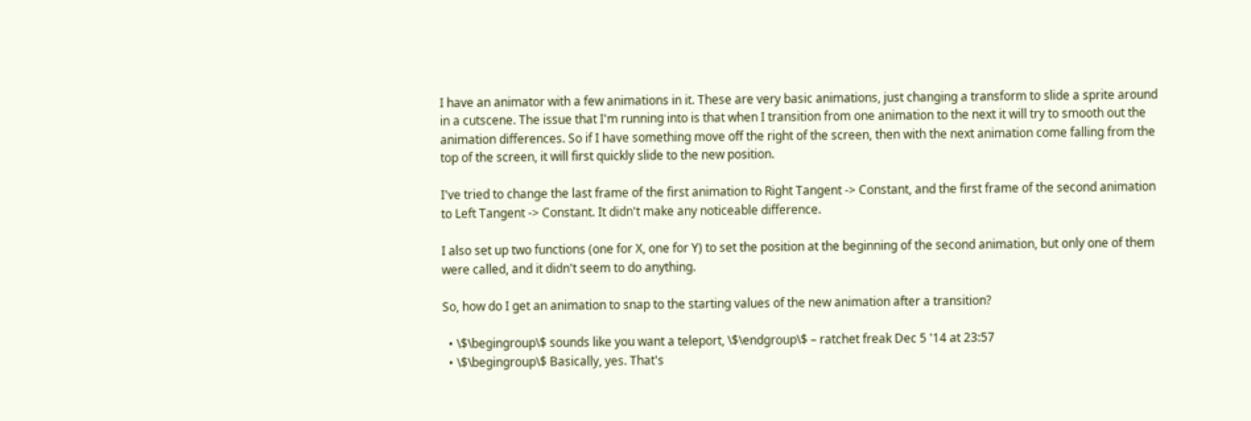I have an animator with a few animations in it. These are very basic animations, just changing a transform to slide a sprite around in a cutscene. The issue that I'm running into is that when I transition from one animation to the next it will try to smooth out the animation differences. So if I have something move off the right of the screen, then with the next animation come falling from the top of the screen, it will first quickly slide to the new position.

I've tried to change the last frame of the first animation to Right Tangent -> Constant, and the first frame of the second animation to Left Tangent -> Constant. It didn't make any noticeable difference.

I also set up two functions (one for X, one for Y) to set the position at the beginning of the second animation, but only one of them were called, and it didn't seem to do anything.

So, how do I get an animation to snap to the starting values of the new animation after a transition?

  • \$\begingroup\$ sounds like you want a teleport, \$\endgroup\$ – ratchet freak Dec 5 '14 at 23:57
  • \$\begingroup\$ Basically, yes. That's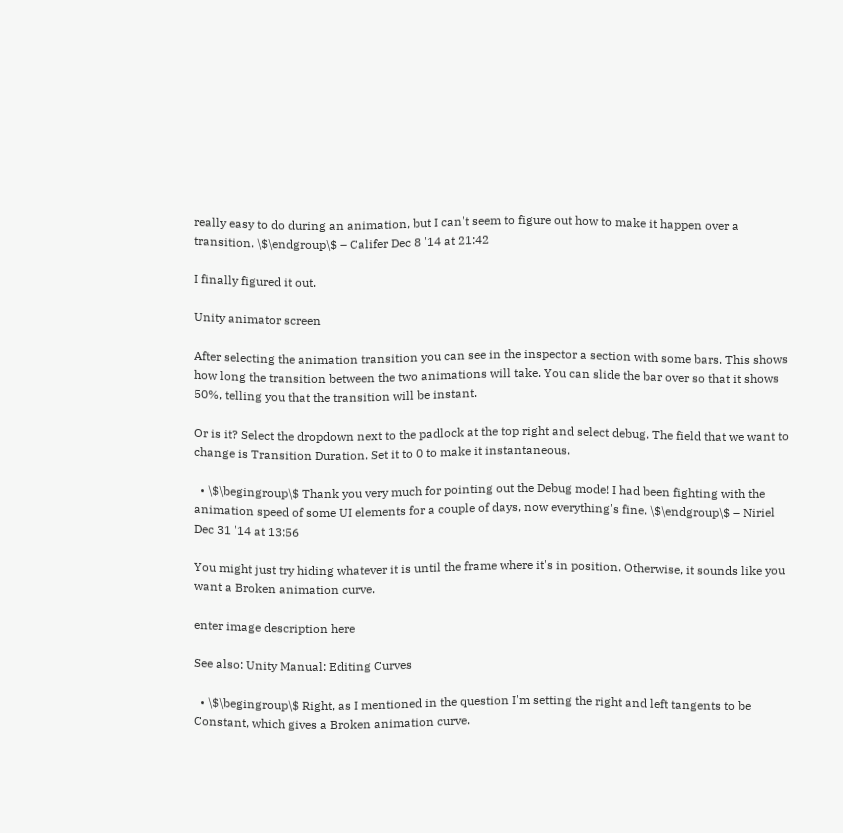really easy to do during an animation, but I can't seem to figure out how to make it happen over a transition. \$\endgroup\$ – Califer Dec 8 '14 at 21:42

I finally figured it out.

Unity animator screen

After selecting the animation transition you can see in the inspector a section with some bars. This shows how long the transition between the two animations will take. You can slide the bar over so that it shows 50%, telling you that the transition will be instant.

Or is it? Select the dropdown next to the padlock at the top right and select debug. The field that we want to change is Transition Duration. Set it to 0 to make it instantaneous.

  • \$\begingroup\$ Thank you very much for pointing out the Debug mode! I had been fighting with the animation speed of some UI elements for a couple of days, now everything's fine. \$\endgroup\$ – Niriel Dec 31 '14 at 13:56

You might just try hiding whatever it is until the frame where it's in position. Otherwise, it sounds like you want a Broken animation curve.

enter image description here

See also: Unity Manual: Editing Curves

  • \$\begingroup\$ Right, as I mentioned in the question I'm setting the right and left tangents to be Constant, which gives a Broken animation curve.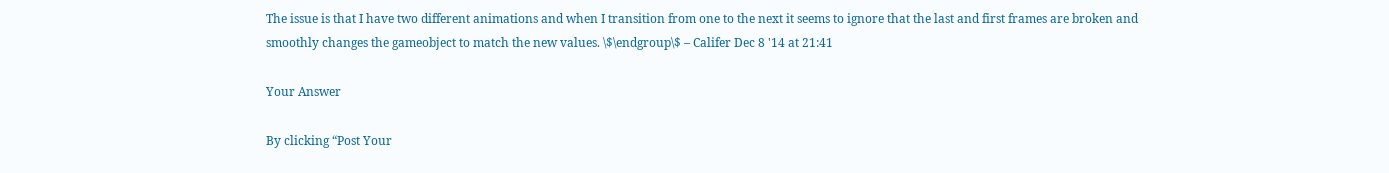The issue is that I have two different animations and when I transition from one to the next it seems to ignore that the last and first frames are broken and smoothly changes the gameobject to match the new values. \$\endgroup\$ – Califer Dec 8 '14 at 21:41

Your Answer

By clicking “Post Your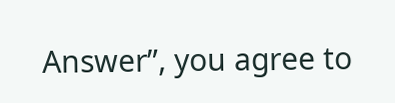Answer”, you agree to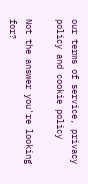our terms of service, privacy policy and cookie policy

Not the answer you're looking for?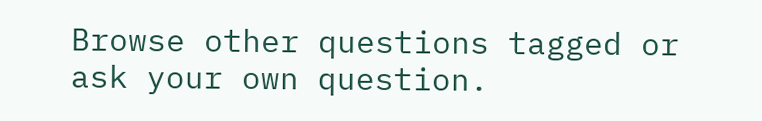Browse other questions tagged or ask your own question.